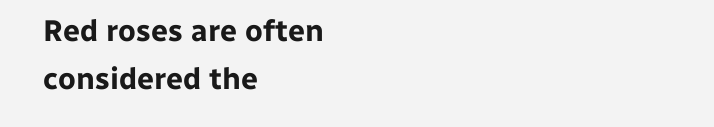Red roses are often considered the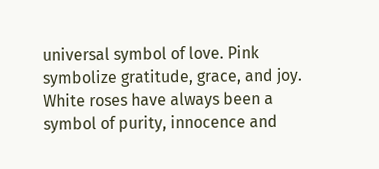universal symbol of love. Pink symbolize gratitude, grace, and joy. White roses have always been a symbol of purity, innocence and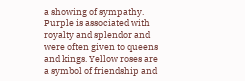a showing of sympathy. Purple is associated with royalty and splendor and were often given to queens and kings. Yellow roses are a symbol of friendship and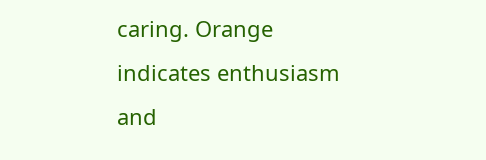caring. Orange indicates enthusiasm and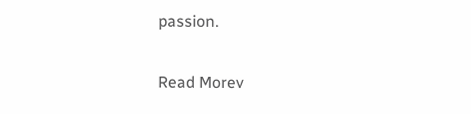passion.

Read Morev